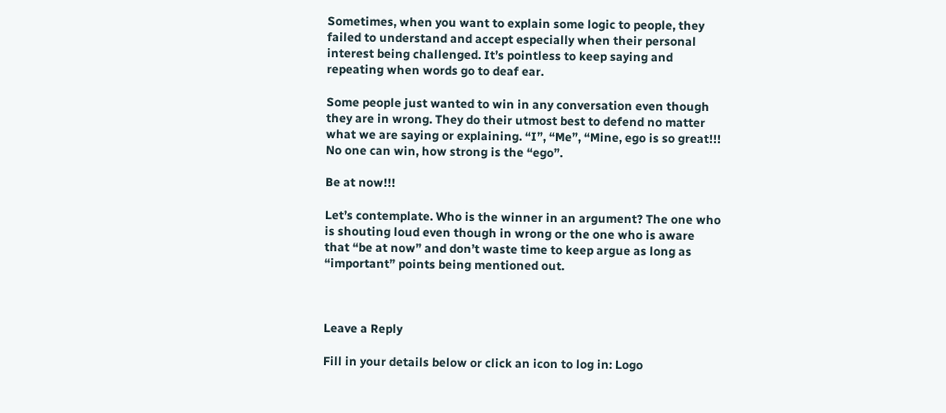Sometimes, when you want to explain some logic to people, they failed to understand and accept especially when their personal interest being challenged. It’s pointless to keep saying and repeating when words go to deaf ear.

Some people just wanted to win in any conversation even though they are in wrong. They do their utmost best to defend no matter what we are saying or explaining. “I”, “Me”, “Mine, ego is so great!!! No one can win, how strong is the “ego”.

Be at now!!!

Let’s contemplate. Who is the winner in an argument? The one who is shouting loud even though in wrong or the one who is aware that “be at now” and don’t waste time to keep argue as long as “important” points being mentioned out.



Leave a Reply

Fill in your details below or click an icon to log in: Logo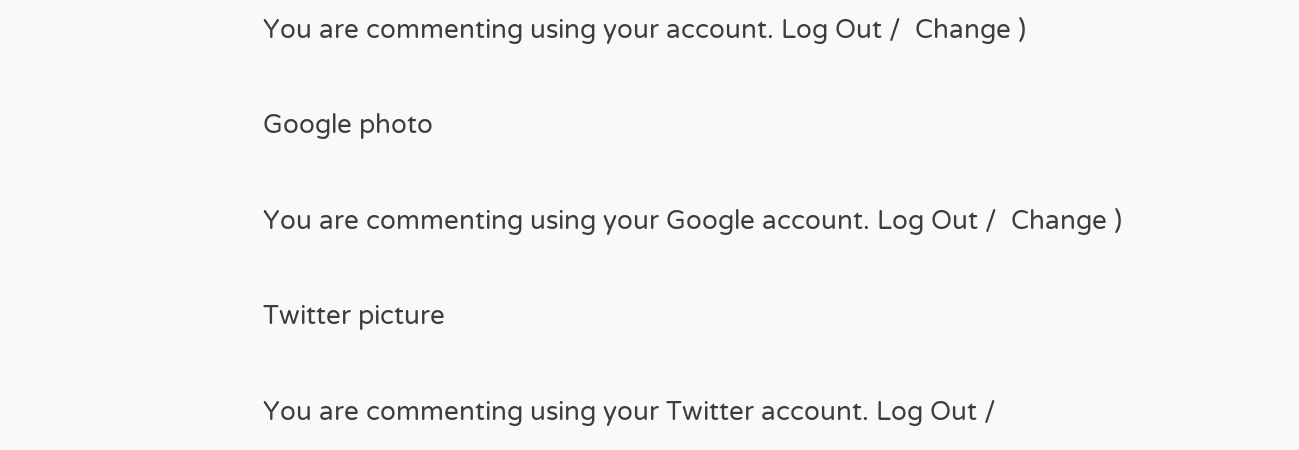You are commenting using your account. Log Out /  Change )

Google photo

You are commenting using your Google account. Log Out /  Change )

Twitter picture

You are commenting using your Twitter account. Log Out /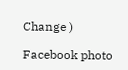Change )

Facebook photo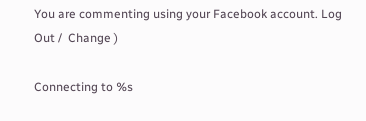You are commenting using your Facebook account. Log Out /  Change )

Connecting to %s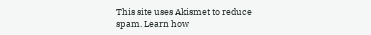This site uses Akismet to reduce spam. Learn how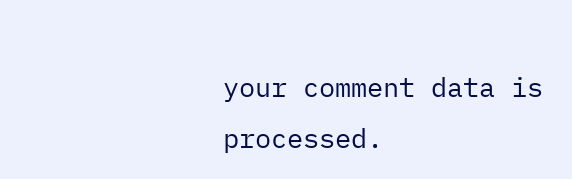your comment data is processed.